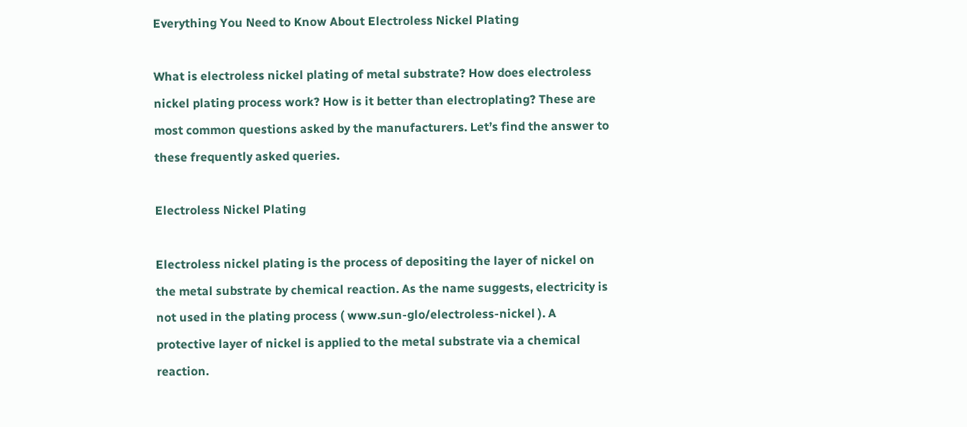Everything You Need to Know About Electroless Nickel Plating

What is electroless nickel plating of metal substrate? How does electroless nickel plating process work? How is it better than electroplating? These are most common questions asked by the manufacturers. Let’s find the answer to these frequently asked queries.

Electroless Nickel Plating

Electroless nickel plating is the process of depositing the layer of nickel on the metal substrate by chemical reaction. As the name suggests, electricity is not used in the plating process ( www.sun-glo/electroless-nickel ). A protective layer of nickel is applied to the metal substrate via a chemical reaction.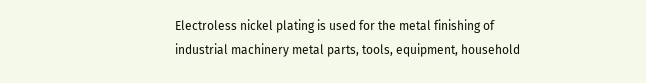Electroless nickel plating is used for the metal finishing of industrial machinery metal parts, tools, equipment, household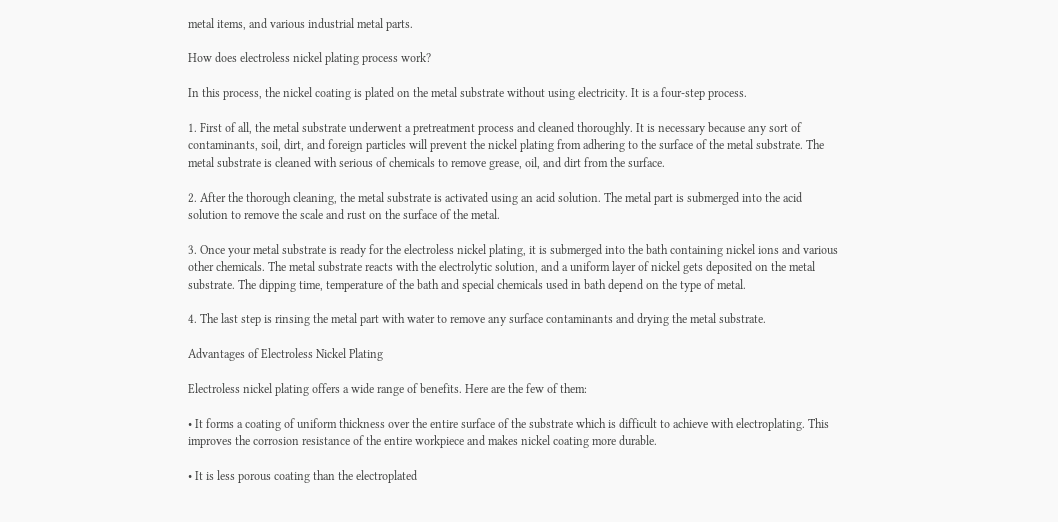metal items, and various industrial metal parts.

How does electroless nickel plating process work?

In this process, the nickel coating is plated on the metal substrate without using electricity. It is a four-step process.

1. First of all, the metal substrate underwent a pretreatment process and cleaned thoroughly. It is necessary because any sort of contaminants, soil, dirt, and foreign particles will prevent the nickel plating from adhering to the surface of the metal substrate. The metal substrate is cleaned with serious of chemicals to remove grease, oil, and dirt from the surface.

2. After the thorough cleaning, the metal substrate is activated using an acid solution. The metal part is submerged into the acid solution to remove the scale and rust on the surface of the metal.

3. Once your metal substrate is ready for the electroless nickel plating, it is submerged into the bath containing nickel ions and various other chemicals. The metal substrate reacts with the electrolytic solution, and a uniform layer of nickel gets deposited on the metal substrate. The dipping time, temperature of the bath and special chemicals used in bath depend on the type of metal.

4. The last step is rinsing the metal part with water to remove any surface contaminants and drying the metal substrate.

Advantages of Electroless Nickel Plating

Electroless nickel plating offers a wide range of benefits. Here are the few of them:

• It forms a coating of uniform thickness over the entire surface of the substrate which is difficult to achieve with electroplating. This improves the corrosion resistance of the entire workpiece and makes nickel coating more durable.

• It is less porous coating than the electroplated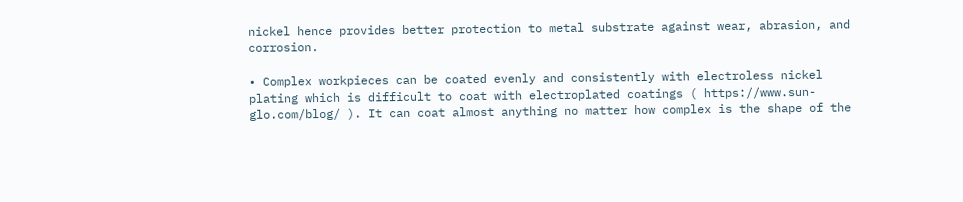nickel hence provides better protection to metal substrate against wear, abrasion, and corrosion.

• Complex workpieces can be coated evenly and consistently with electroless nickel plating which is difficult to coat with electroplated coatings ( https://www.sun-glo.com/blog/ ). It can coat almost anything no matter how complex is the shape of the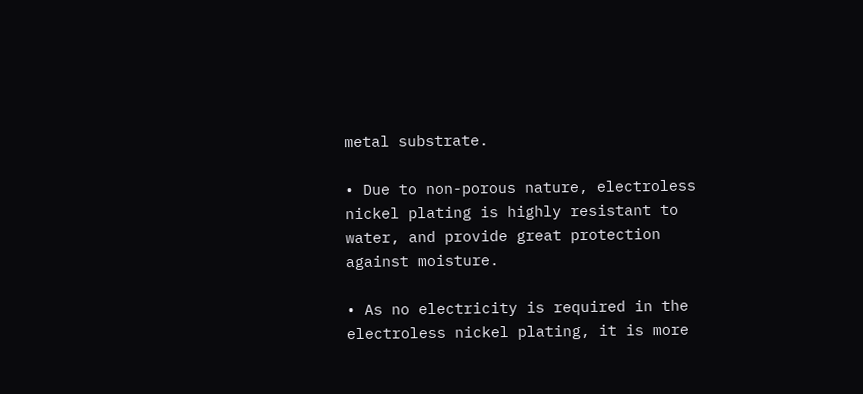metal substrate.

• Due to non-porous nature, electroless nickel plating is highly resistant to water, and provide great protection against moisture.

• As no electricity is required in the electroless nickel plating, it is more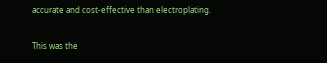accurate and cost-effective than electroplating.

This was the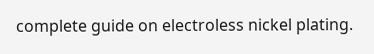complete guide on electroless nickel plating.